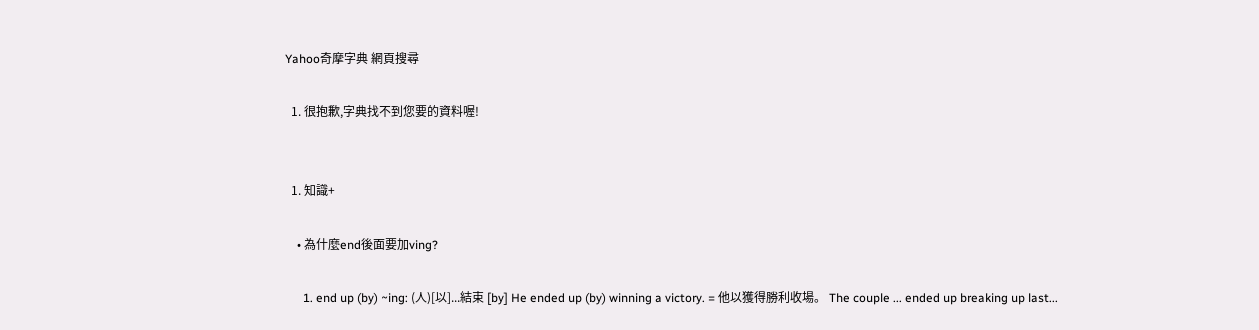Yahoo奇摩字典 網頁搜尋

  1. 很抱歉,字典找不到您要的資料喔!


  1. 知識+

    • 為什麼end後面要加ving?

      1. end up (by) ~ing: (人)[以]...結束 [by] He ended up (by) winning a victory. = 他以獲得勝利收場。 The couple ... ended up breaking up last...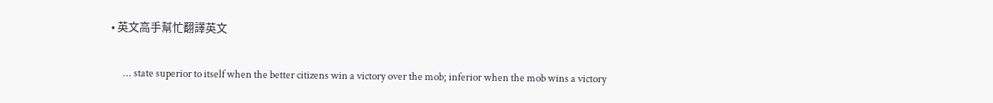• 英文高手幫忙翻譯英文

      ... state superior to itself when the better citizens win a victory over the mob; inferior when the mob wins a victory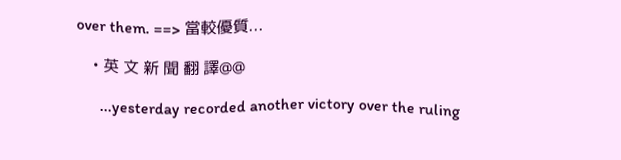over them. ==> 當較優質...

    • 英 文 新 聞 翻 譯@@

      ...yesterday recorded another victory over the ruling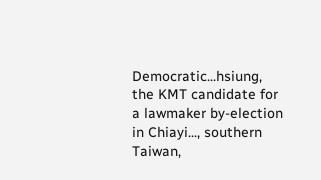Democratic...hsiung, the KMT candidate for a lawmaker by-election in Chiayi..., southern Taiwan,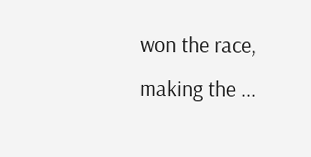won the race, making the ...